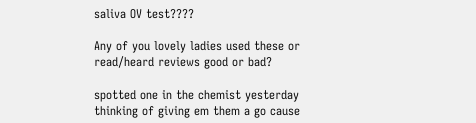saliva OV test????

Any of you lovely ladies used these or read/heard reviews good or bad?

spotted one in the chemist yesterday thinking of giving em them a go cause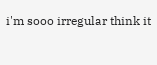i'm sooo irregular think it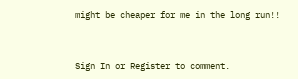might be cheaper for me in the long run!!



Sign In or Register to comment.